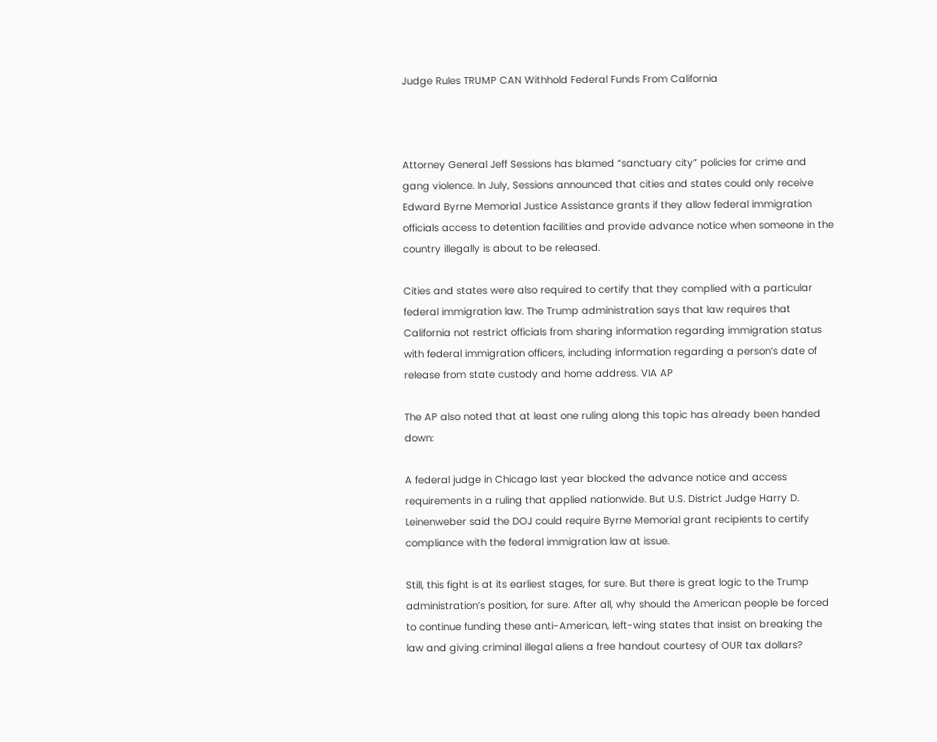Judge Rules TRUMP CAN Withhold Federal Funds From California



Attorney General Jeff Sessions has blamed “sanctuary city” policies for crime and gang violence. In July, Sessions announced that cities and states could only receive Edward Byrne Memorial Justice Assistance grants if they allow federal immigration officials access to detention facilities and provide advance notice when someone in the country illegally is about to be released.

Cities and states were also required to certify that they complied with a particular federal immigration law. The Trump administration says that law requires that California not restrict officials from sharing information regarding immigration status with federal immigration officers, including information regarding a person’s date of release from state custody and home address. VIA AP

The AP also noted that at least one ruling along this topic has already been handed down:

A federal judge in Chicago last year blocked the advance notice and access requirements in a ruling that applied nationwide. But U.S. District Judge Harry D. Leinenweber said the DOJ could require Byrne Memorial grant recipients to certify compliance with the federal immigration law at issue.

Still, this fight is at its earliest stages, for sure. But there is great logic to the Trump administration’s position, for sure. After all, why should the American people be forced to continue funding these anti-American, left-wing states that insist on breaking the law and giving criminal illegal aliens a free handout courtesy of OUR tax dollars?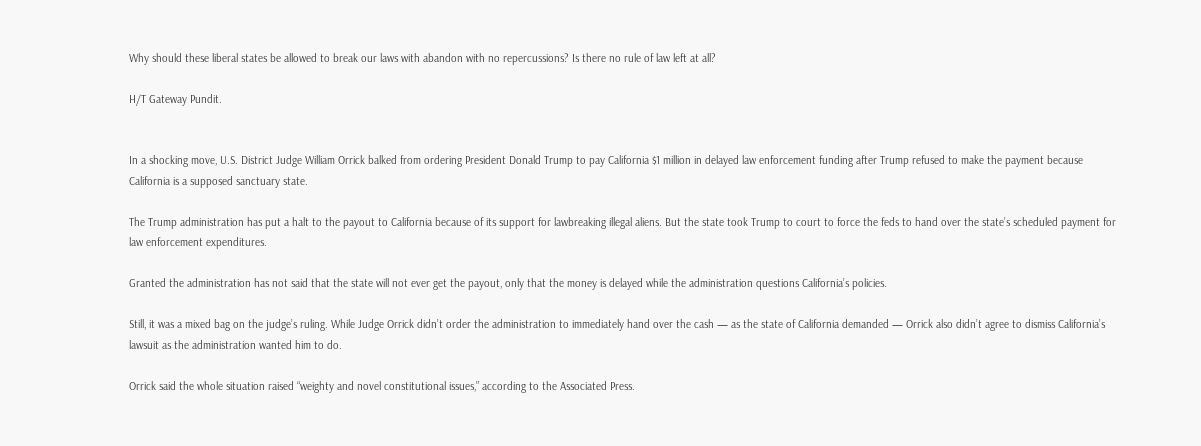Why should these liberal states be allowed to break our laws with abandon with no repercussions? Is there no rule of law left at all?

H/T Gateway Pundit.


In a shocking move, U.S. District Judge William Orrick balked from ordering President Donald Trump to pay California $1 million in delayed law enforcement funding after Trump refused to make the payment because California is a supposed sanctuary state.

The Trump administration has put a halt to the payout to California because of its support for lawbreaking illegal aliens. But the state took Trump to court to force the feds to hand over the state’s scheduled payment for law enforcement expenditures.

Granted the administration has not said that the state will not ever get the payout, only that the money is delayed while the administration questions California’s policies.

Still, it was a mixed bag on the judge’s ruling. While Judge Orrick didn’t order the administration to immediately hand over the cash — as the state of California demanded — Orrick also didn’t agree to dismiss California’s lawsuit as the administration wanted him to do.

Orrick said the whole situation raised “weighty and novel constitutional issues,” according to the Associated Press.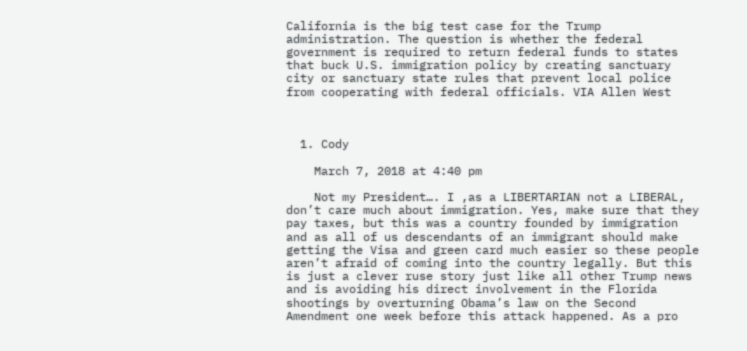California is the big test case for the Trump administration. The question is whether the federal government is required to return federal funds to states that buck U.S. immigration policy by creating sanctuary city or sanctuary state rules that prevent local police from cooperating with federal officials. VIA Allen West



  1. Cody

    March 7, 2018 at 4:40 pm

    Not my President…. I ,as a LIBERTARIAN not a LIBERAL, don’t care much about immigration. Yes, make sure that they pay taxes, but this was a country founded by immigration and as all of us descendants of an immigrant should make getting the Visa and green card much easier so these people aren’t afraid of coming into the country legally. But this is just a clever ruse story just like all other Trump news and is avoiding his direct involvement in the Florida shootings by overturning Obama’s law on the Second Amendment one week before this attack happened. As a pro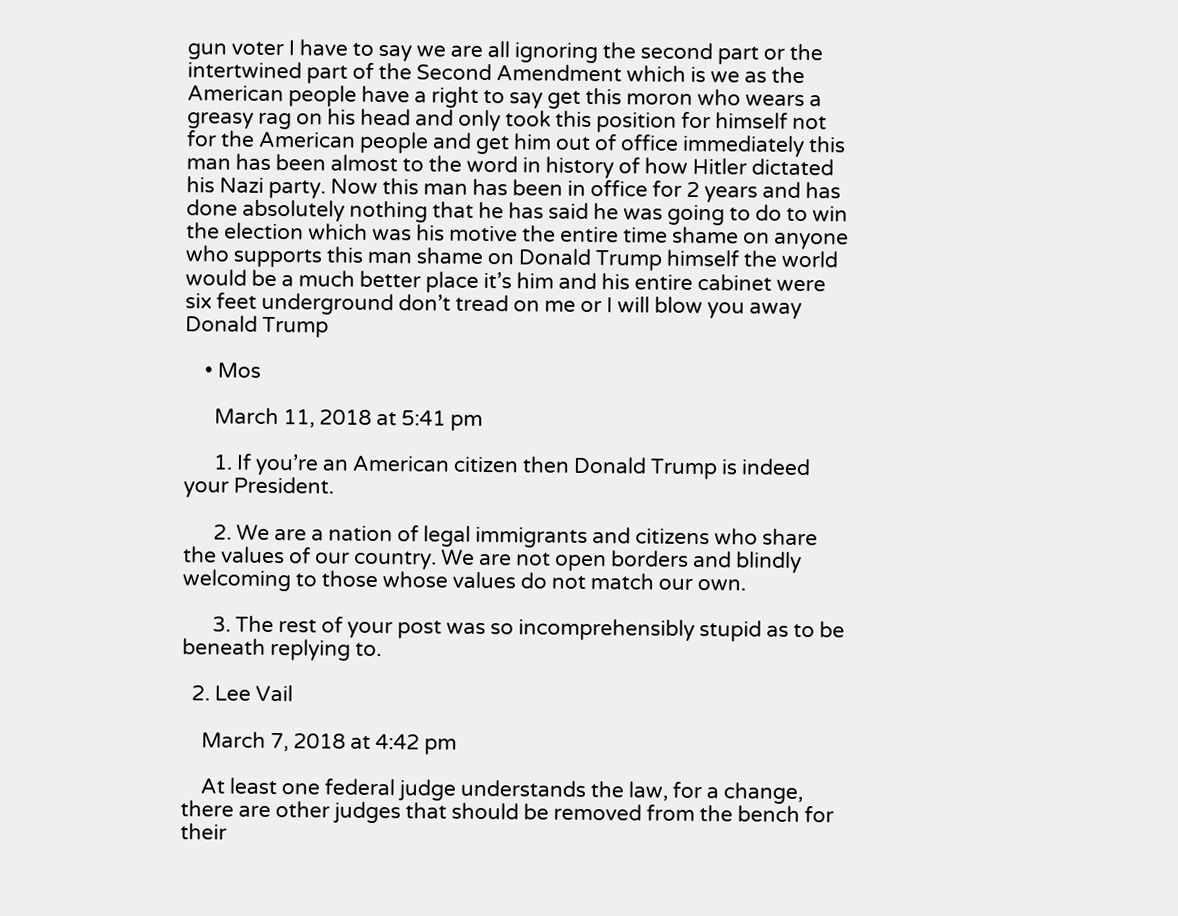gun voter I have to say we are all ignoring the second part or the intertwined part of the Second Amendment which is we as the American people have a right to say get this moron who wears a greasy rag on his head and only took this position for himself not for the American people and get him out of office immediately this man has been almost to the word in history of how Hitler dictated his Nazi party. Now this man has been in office for 2 years and has done absolutely nothing that he has said he was going to do to win the election which was his motive the entire time shame on anyone who supports this man shame on Donald Trump himself the world would be a much better place it’s him and his entire cabinet were six feet underground don’t tread on me or I will blow you away Donald Trump

    • Mos

      March 11, 2018 at 5:41 pm

      1. If you’re an American citizen then Donald Trump is indeed your President.

      2. We are a nation of legal immigrants and citizens who share the values of our country. We are not open borders and blindly welcoming to those whose values do not match our own.

      3. The rest of your post was so incomprehensibly stupid as to be beneath replying to.

  2. Lee Vail

    March 7, 2018 at 4:42 pm

    At least one federal judge understands the law, for a change, there are other judges that should be removed from the bench for their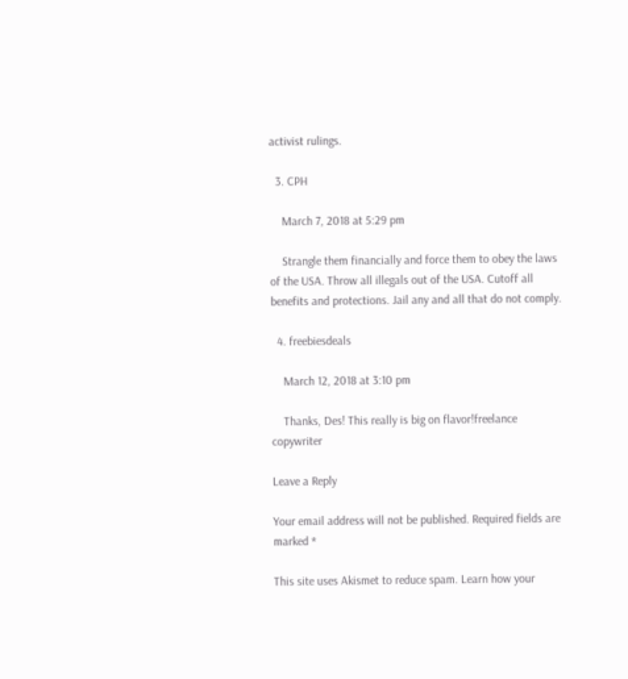activist rulings.

  3. CPH

    March 7, 2018 at 5:29 pm

    Strangle them financially and force them to obey the laws of the USA. Throw all illegals out of the USA. Cutoff all benefits and protections. Jail any and all that do not comply.

  4. freebiesdeals

    March 12, 2018 at 3:10 pm

    Thanks, Des! This really is big on flavor!freelance copywriter

Leave a Reply

Your email address will not be published. Required fields are marked *

This site uses Akismet to reduce spam. Learn how your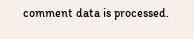comment data is processed.